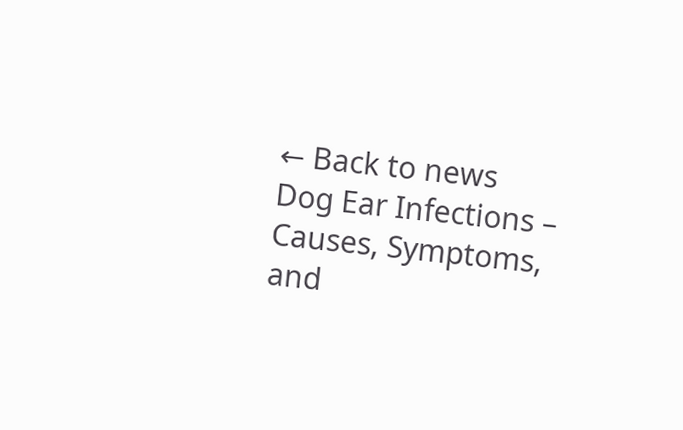← Back to news
Dog Ear Infections – Causes, Symptoms, and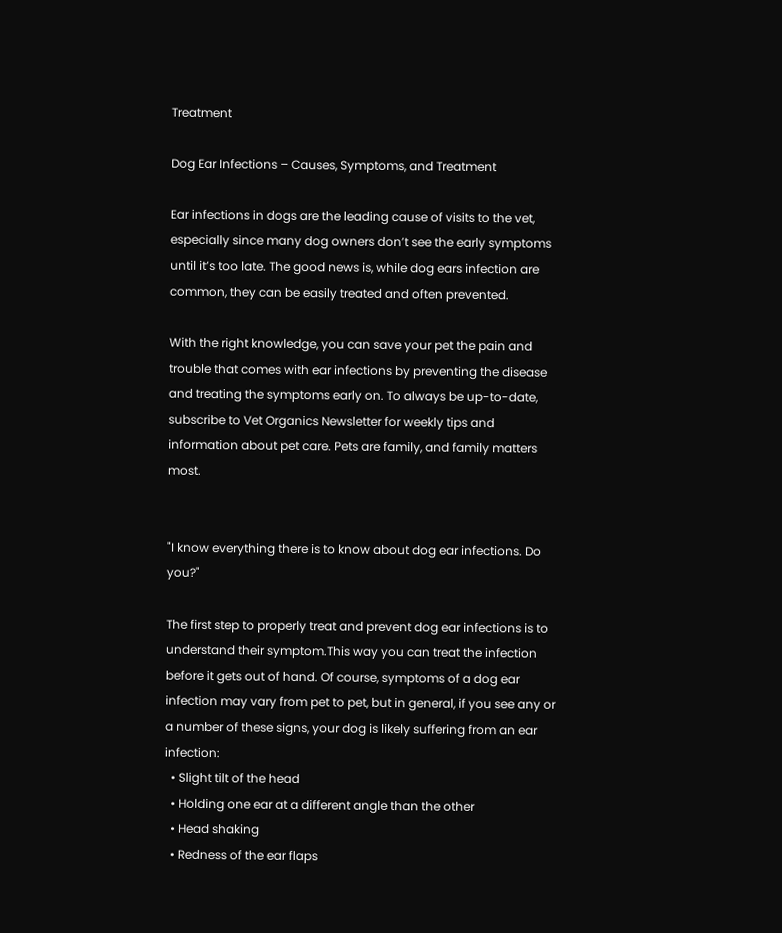Treatment

Dog Ear Infections – Causes, Symptoms, and Treatment

Ear infections in dogs are the leading cause of visits to the vet, especially since many dog owners don’t see the early symptoms until it’s too late. The good news is, while dog ears infection are common, they can be easily treated and often prevented.

With the right knowledge, you can save your pet the pain and trouble that comes with ear infections by preventing the disease and treating the symptoms early on. To always be up-to-date, subscribe to Vet Organics Newsletter for weekly tips and information about pet care. Pets are family, and family matters most.


"I know everything there is to know about dog ear infections. Do you?"

The first step to properly treat and prevent dog ear infections is to understand their symptom.This way you can treat the infection before it gets out of hand. Of course, symptoms of a dog ear infection may vary from pet to pet, but in general, if you see any or a number of these signs, your dog is likely suffering from an ear infection:
  • Slight tilt of the head
  • Holding one ear at a different angle than the other
  • Head shaking
  • Redness of the ear flaps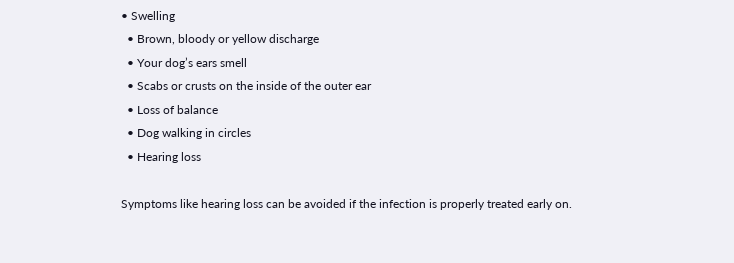• Swelling
  • Brown, bloody or yellow discharge
  • Your dog’s ears smell
  • Scabs or crusts on the inside of the outer ear
  • Loss of balance
  • Dog walking in circles
  • Hearing loss

Symptoms like hearing loss can be avoided if the infection is properly treated early on.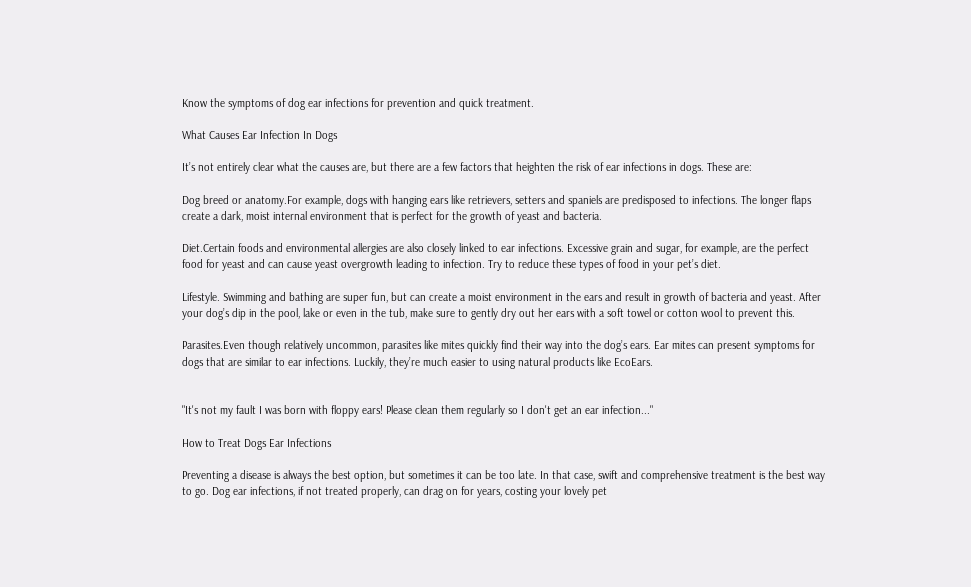Know the symptoms of dog ear infections for prevention and quick treatment.

What Causes Ear Infection In Dogs

It’s not entirely clear what the causes are, but there are a few factors that heighten the risk of ear infections in dogs. These are:

Dog breed or anatomy.For example, dogs with hanging ears like retrievers, setters and spaniels are predisposed to infections. The longer flaps create a dark, moist internal environment that is perfect for the growth of yeast and bacteria.

Diet.Certain foods and environmental allergies are also closely linked to ear infections. Excessive grain and sugar, for example, are the perfect food for yeast and can cause yeast overgrowth leading to infection. Try to reduce these types of food in your pet’s diet.

Lifestyle. Swimming and bathing are super fun, but can create a moist environment in the ears and result in growth of bacteria and yeast. After your dog’s dip in the pool, lake or even in the tub, make sure to gently dry out her ears with a soft towel or cotton wool to prevent this.

Parasites.Even though relatively uncommon, parasites like mites quickly find their way into the dog’s ears. Ear mites can present symptoms for dogs that are similar to ear infections. Luckily, they’re much easier to using natural products like EcoEars.


"It's not my fault I was born with floppy ears! Please clean them regularly so I don't get an ear infection..."

How to Treat Dogs Ear Infections

Preventing a disease is always the best option, but sometimes it can be too late. In that case, swift and comprehensive treatment is the best way to go. Dog ear infections, if not treated properly, can drag on for years, costing your lovely pet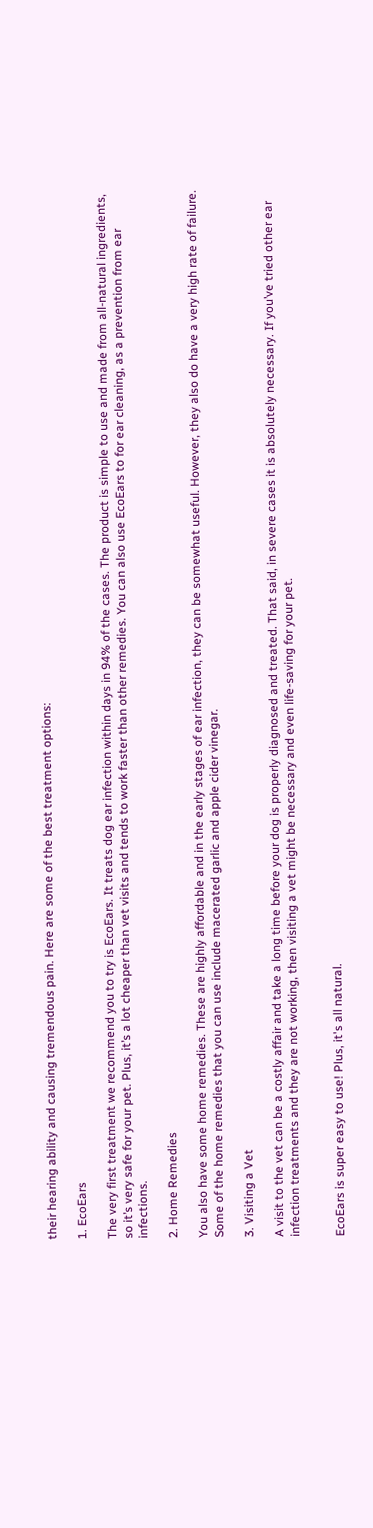their hearing ability and causing tremendous pain. Here are some of the best treatment options:

1. EcoEars

The very first treatment we recommend you to try is EcoEars. It treats dog ear infection within days in 94% of the cases. The product is simple to use and made from all-natural ingredients, so it’s very safe for your pet. Plus, it’s a lot cheaper than vet visits and tends to work faster than other remedies. You can also use EcoEars to for ear cleaning, as a prevention from ear infections.

2. Home Remedies

You also have some home remedies. These are highly affordable and in the early stages of ear infection, they can be somewhat useful. However, they also do have a very high rate of failure. Some of the home remedies that you can use include macerated garlic and apple cider vinegar.

3. Visiting a Vet

A visit to the vet can be a costly affair and take a long time before your dog is properly diagnosed and treated. That said, in severe cases it is absolutely necessary. If you’ve tried other ear infection treatments and they are not working, then visiting a vet might be necessary and even life-saving for your pet.


EcoEars is super easy to use! Plus, it's all natural.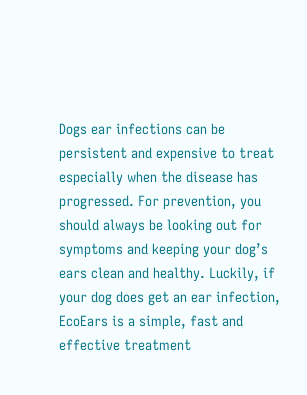Dogs ear infections can be persistent and expensive to treat especially when the disease has progressed. For prevention, you should always be looking out for symptoms and keeping your dog’s ears clean and healthy. Luckily, if your dog does get an ear infection, EcoEars is a simple, fast and effective treatment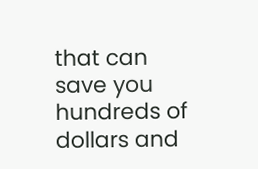that can save you hundreds of dollars and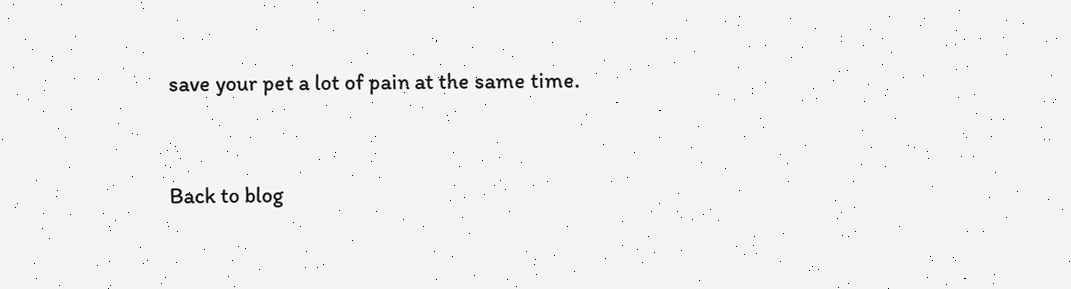save your pet a lot of pain at the same time.


Back to blog